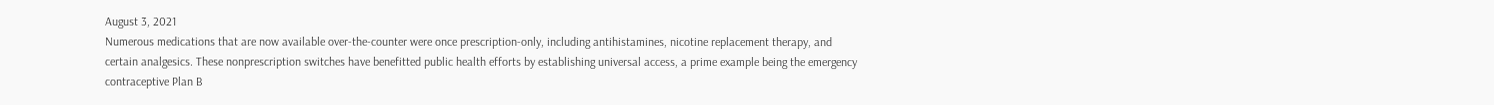August 3, 2021
Numerous medications that are now available over-the-counter were once prescription-only, including antihistamines, nicotine replacement therapy, and certain analgesics. These nonprescription switches have benefitted public health efforts by establishing universal access, a prime example being the emergency contraceptive Plan B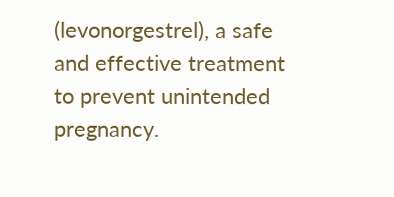(levonorgestrel), a safe and effective treatment to prevent unintended pregnancy.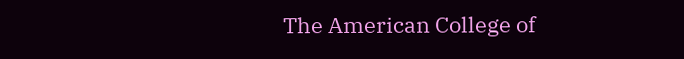The American College of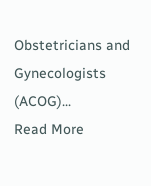Obstetricians and Gynecologists (ACOG)...
Read More